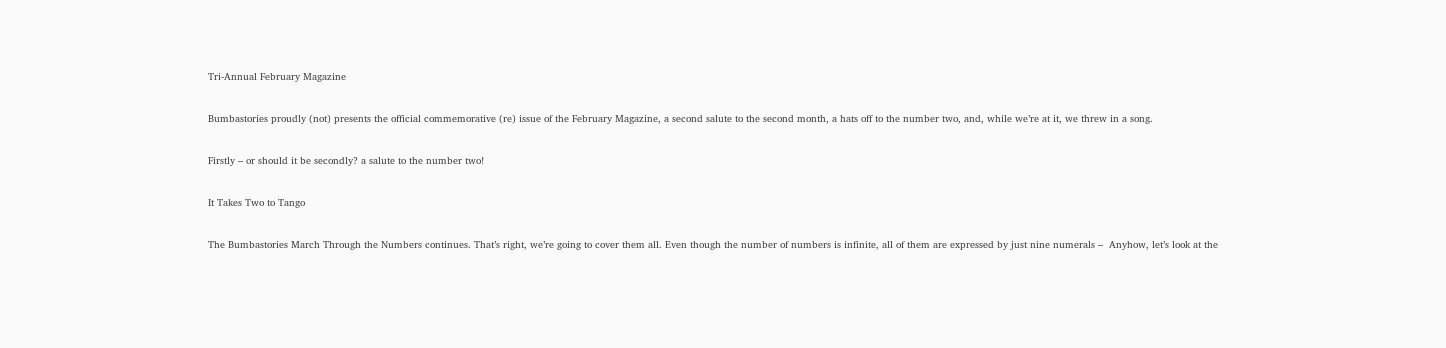Tri-Annual February Magazine

Bumbastories proudly (not) presents the official commemorative (re) issue of the February Magazine, a second salute to the second month, a hats off to the number two, and, while we’re at it, we threw in a song.

Firstly – or should it be secondly? a salute to the number two!

It Takes Two to Tango

The Bumbastories March Through the Numbers continues. That’s right, we’re going to cover them all. Even though the number of numbers is infinite, all of them are expressed by just nine numerals –  Anyhow, let’s look at the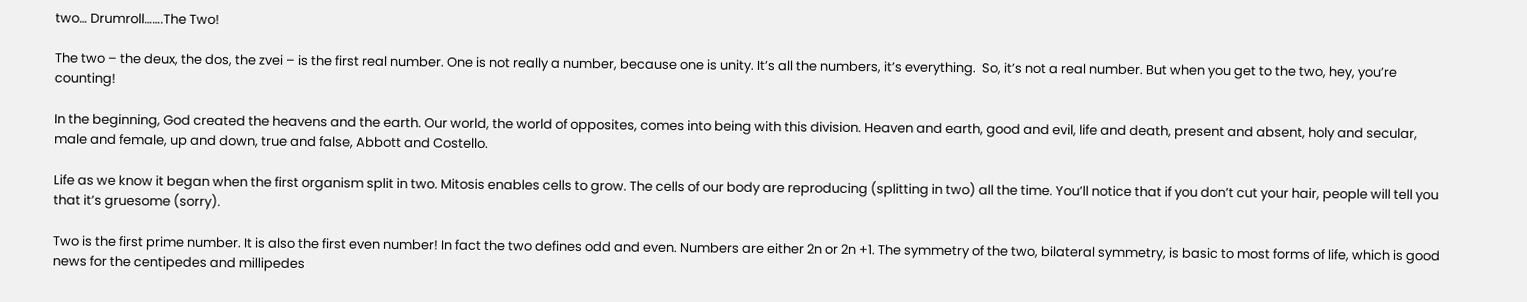two… Drumroll…….The Two!

The two – the deux, the dos, the zvei – is the first real number. One is not really a number, because one is unity. It’s all the numbers, it’s everything.  So, it’s not a real number. But when you get to the two, hey, you’re counting!

In the beginning, God created the heavens and the earth. Our world, the world of opposites, comes into being with this division. Heaven and earth, good and evil, life and death, present and absent, holy and secular, male and female, up and down, true and false, Abbott and Costello.

Life as we know it began when the first organism split in two. Mitosis enables cells to grow. The cells of our body are reproducing (splitting in two) all the time. You’ll notice that if you don’t cut your hair, people will tell you that it’s gruesome (sorry).

Two is the first prime number. It is also the first even number! In fact the two defines odd and even. Numbers are either 2n or 2n +1. The symmetry of the two, bilateral symmetry, is basic to most forms of life, which is good news for the centipedes and millipedes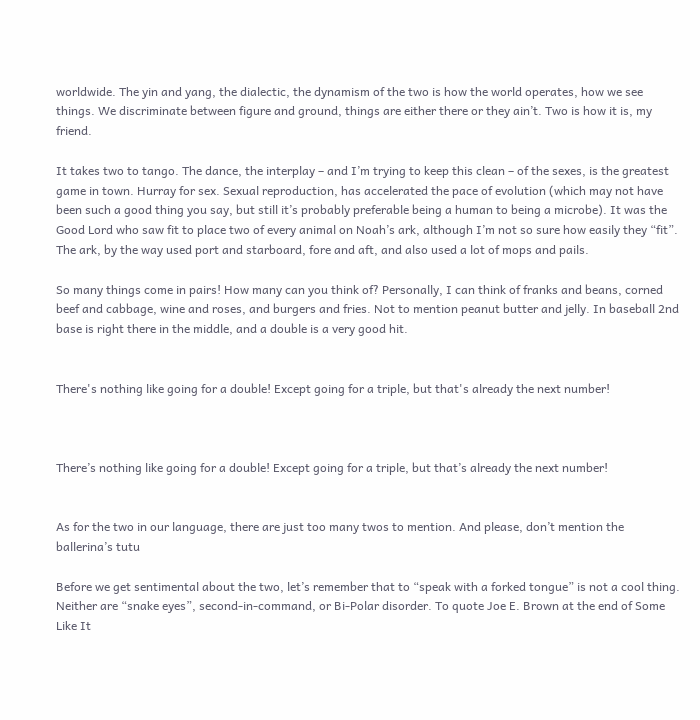worldwide. The yin and yang, the dialectic, the dynamism of the two is how the world operates, how we see things. We discriminate between figure and ground, things are either there or they ain’t. Two is how it is, my friend.

It takes two to tango. The dance, the interplay – and I’m trying to keep this clean – of the sexes, is the greatest game in town. Hurray for sex. Sexual reproduction, has accelerated the pace of evolution (which may not have been such a good thing you say, but still it’s probably preferable being a human to being a microbe). It was the Good Lord who saw fit to place two of every animal on Noah’s ark, although I’m not so sure how easily they “fit”. The ark, by the way used port and starboard, fore and aft, and also used a lot of mops and pails.

So many things come in pairs! How many can you think of? Personally, I can think of franks and beans, corned beef and cabbage, wine and roses, and burgers and fries. Not to mention peanut butter and jelly. In baseball 2nd base is right there in the middle, and a double is a very good hit.


There's nothing like going for a double! Except going for a triple, but that's already the next number!



There’s nothing like going for a double! Except going for a triple, but that’s already the next number!


As for the two in our language, there are just too many twos to mention. And please, don’t mention the ballerina’s tutu

Before we get sentimental about the two, let’s remember that to “speak with a forked tongue” is not a cool thing. Neither are “snake eyes”, second-in-command, or Bi-Polar disorder. To quote Joe E. Brown at the end of Some Like It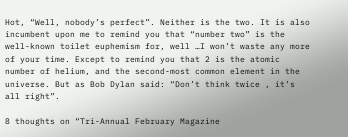Hot, “Well, nobody’s perfect”. Neither is the two. It is also incumbent upon me to remind you that “number two” is the well-known toilet euphemism for, well …I won’t waste any more of your time. Except to remind you that 2 is the atomic number of helium, and the second-most common element in the universe. But as Bob Dylan said: “Don’t think twice , it’s all right”.

8 thoughts on “Tri-Annual February Magazine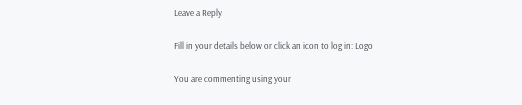Leave a Reply

Fill in your details below or click an icon to log in: Logo

You are commenting using your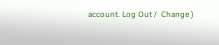account. Log Out /  Change )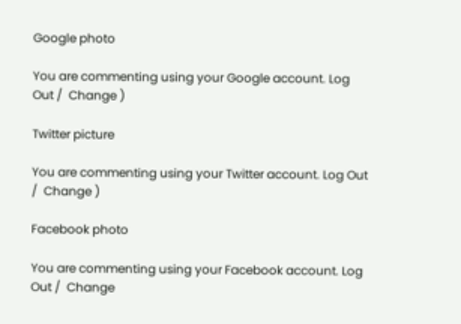Google photo

You are commenting using your Google account. Log Out /  Change )

Twitter picture

You are commenting using your Twitter account. Log Out /  Change )

Facebook photo

You are commenting using your Facebook account. Log Out /  Change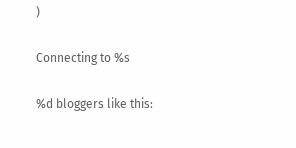)

Connecting to %s

%d bloggers like this: